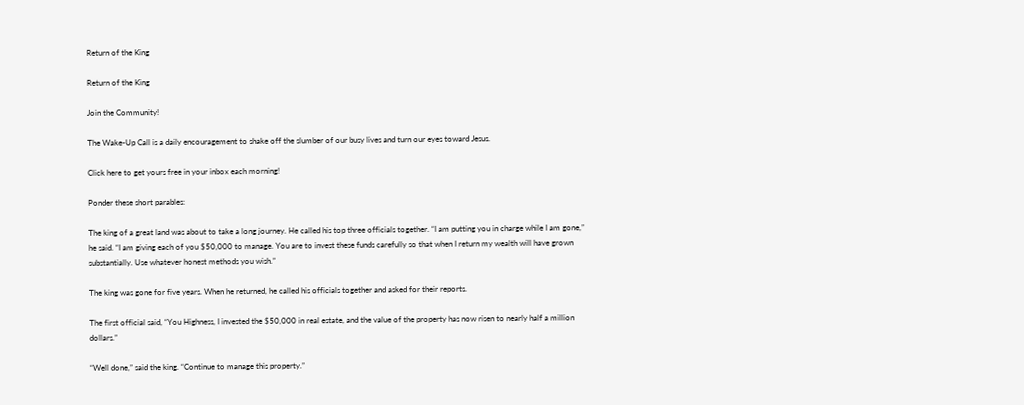Return of the King

Return of the King

Join the Community!

The Wake-Up Call is a daily encouragement to shake off the slumber of our busy lives and turn our eyes toward Jesus.

Click here to get yours free in your inbox each morning!

Ponder these short parables:

The king of a great land was about to take a long journey. He called his top three officials together. “I am putting you in charge while I am gone,” he said. “I am giving each of you $50,000 to manage. You are to invest these funds carefully so that when I return my wealth will have grown substantially. Use whatever honest methods you wish.”

The king was gone for five years. When he returned, he called his officials together and asked for their reports.

The first official said, “You Highness, I invested the $50,000 in real estate, and the value of the property has now risen to nearly half a million dollars.”

“Well done,” said the king. “Continue to manage this property.”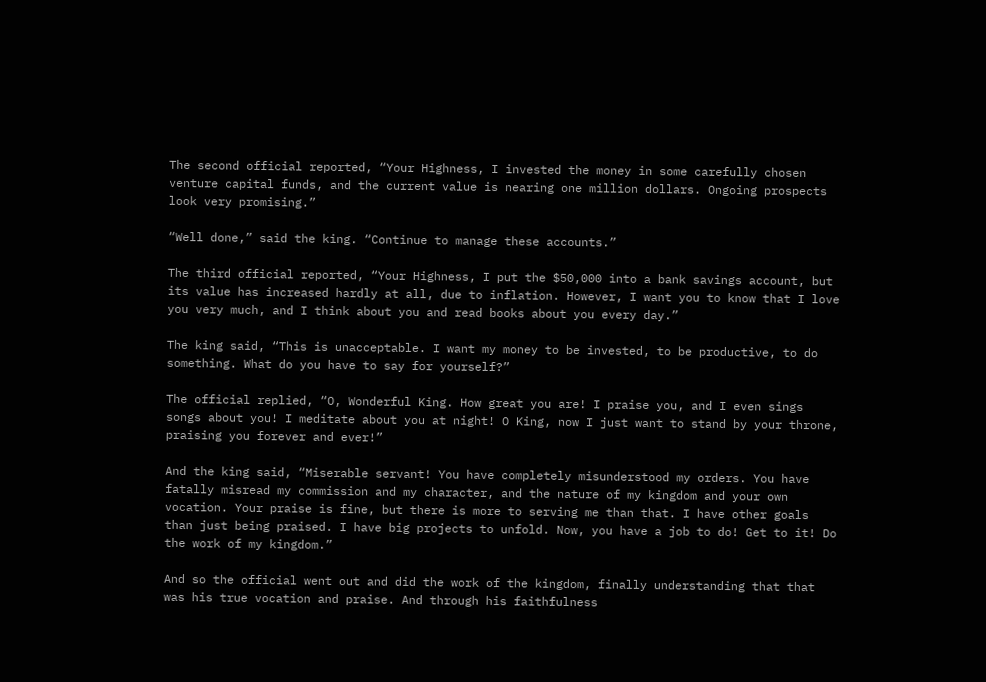The second official reported, “Your Highness, I invested the money in some carefully chosen venture capital funds, and the current value is nearing one million dollars. Ongoing prospects look very promising.”

“Well done,” said the king. “Continue to manage these accounts.”

The third official reported, “Your Highness, I put the $50,000 into a bank savings account, but its value has increased hardly at all, due to inflation. However, I want you to know that I love you very much, and I think about you and read books about you every day.”

The king said, “This is unacceptable. I want my money to be invested, to be productive, to do something. What do you have to say for yourself?”

The official replied, “O, Wonderful King. How great you are! I praise you, and I even sings songs about you! I meditate about you at night! O King, now I just want to stand by your throne, praising you forever and ever!”

And the king said, “Miserable servant! You have completely misunderstood my orders. You have fatally misread my commission and my character, and the nature of my kingdom and your own vocation. Your praise is fine, but there is more to serving me than that. I have other goals than just being praised. I have big projects to unfold. Now, you have a job to do! Get to it! Do the work of my kingdom.”

And so the official went out and did the work of the kingdom, finally understanding that that was his true vocation and praise. And through his faithfulness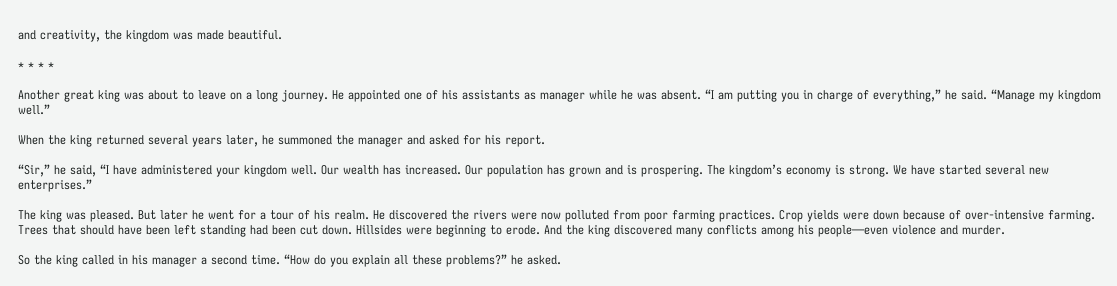and creativity, the kingdom was made beautiful.

* * * *

Another great king was about to leave on a long journey. He appointed one of his assistants as manager while he was absent. “I am putting you in charge of everything,” he said. “Manage my kingdom well.”

When the king returned several years later, he summoned the manager and asked for his report.

“Sir,” he said, “I have administered your kingdom well. Our wealth has increased. Our population has grown and is prospering. The kingdom’s economy is strong. We have started several new enterprises.”

The king was pleased. But later he went for a tour of his realm. He discovered the rivers were now polluted from poor farming practices. Crop yields were down because of over-intensive farming. Trees that should have been left standing had been cut down. Hillsides were beginning to erode. And the king discovered many conflicts among his people—even violence and murder.

So the king called in his manager a second time. “How do you explain all these problems?” he asked.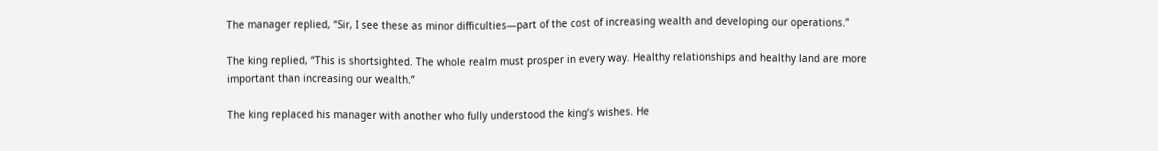The manager replied, “Sir, I see these as minor difficulties—part of the cost of increasing wealth and developing our operations.”

The king replied, “This is shortsighted. The whole realm must prosper in every way. Healthy relationships and healthy land are more important than increasing our wealth.”

The king replaced his manager with another who fully understood the king’s wishes. He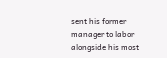sent his former manager to labor alongside his most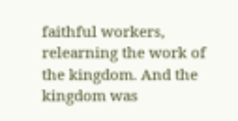faithful workers, relearning the work of the kingdom. And the kingdom was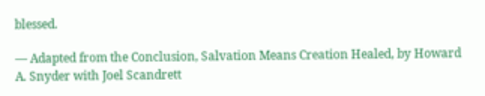blessed.

— Adapted from the Conclusion, Salvation Means Creation Healed, by Howard A. Snyder with Joel Scandrett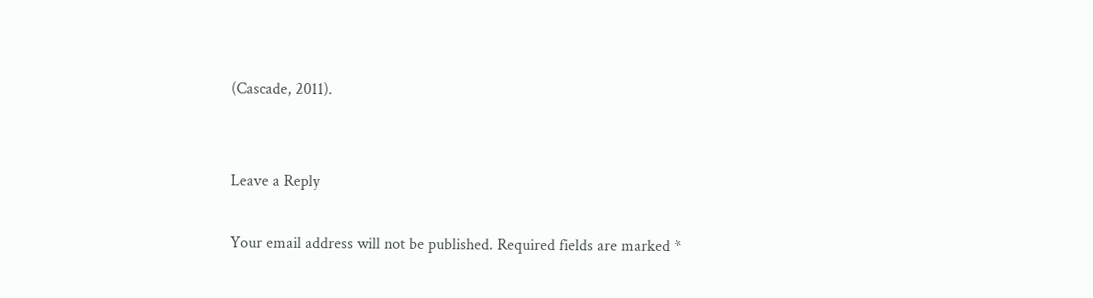(Cascade, 2011).


Leave a Reply

Your email address will not be published. Required fields are marked *